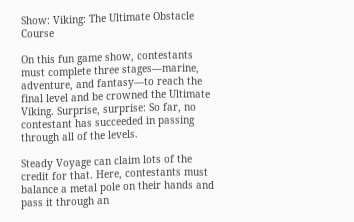Show: Viking: The Ultimate Obstacle Course

On this fun game show, contestants must complete three stages—marine, adventure, and fantasy—to reach the final level and be crowned the Ultimate Viking. Surprise, surprise: So far, no contestant has succeeded in passing through all of the levels.

Steady Voyage can claim lots of the credit for that. Here, contestants must balance a metal pole on their hands and pass it through an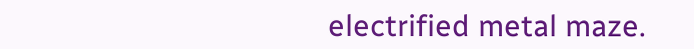electrified metal maze.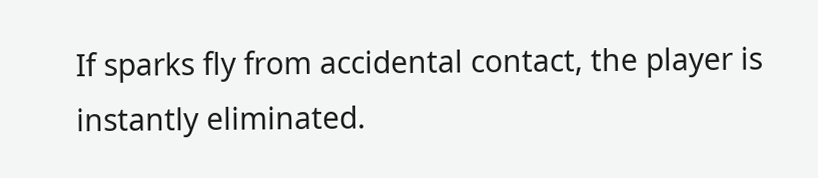If sparks fly from accidental contact, the player is instantly eliminated.